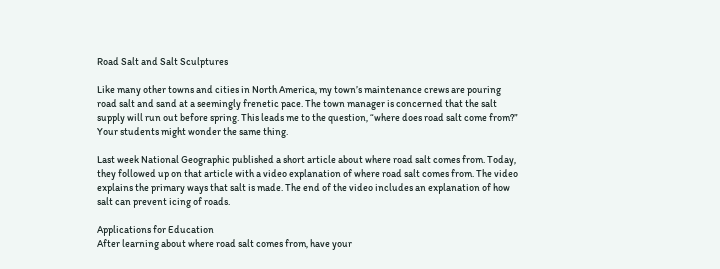Road Salt and Salt Sculptures

Like many other towns and cities in North America, my town’s maintenance crews are pouring road salt and sand at a seemingly frenetic pace. The town manager is concerned that the salt supply will run out before spring. This leads me to the question, “where does road salt come from?” Your students might wonder the same thing.

Last week National Geographic published a short article about where road salt comes from. Today, they followed up on that article with a video explanation of where road salt comes from. The video explains the primary ways that salt is made. The end of the video includes an explanation of how salt can prevent icing of roads.

Applications for Education
After learning about where road salt comes from, have your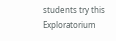students try this Exploratorium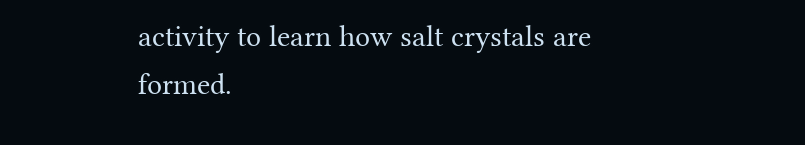activity to learn how salt crystals are formed.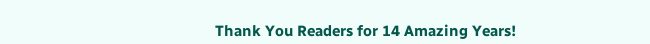Thank You Readers for 14 Amazing Years!